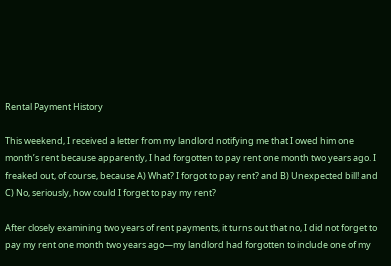Rental Payment History

This weekend, I received a letter from my landlord notifying me that I owed him one month’s rent because apparently, I had forgotten to pay rent one month two years ago. I freaked out, of course, because A) What? I forgot to pay rent? and B) Unexpected bill! and C) No, seriously, how could I forget to pay my rent?

After closely examining two years of rent payments, it turns out that no, I did not forget to pay my rent one month two years ago—my landlord had forgotten to include one of my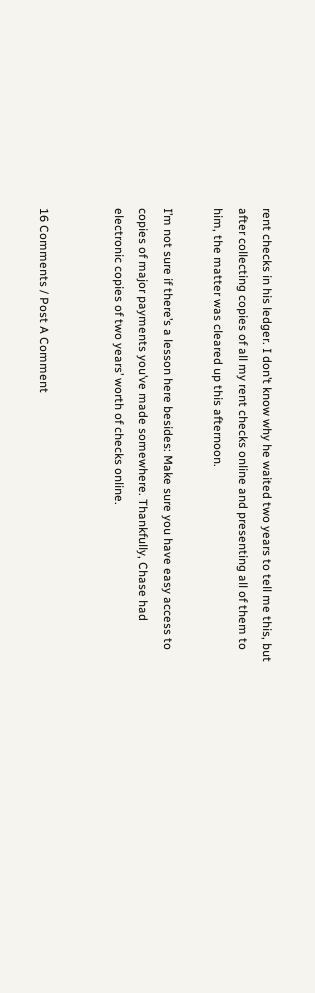rent checks in his ledger. I don’t know why he waited two years to tell me this, but after collecting copies of all my rent checks online and presenting all of them to him, the matter was cleared up this afternoon.

I’m not sure if there’s a lesson here besides: Make sure you have easy access to copies of major payments you’ve made somewhere. Thankfully, Chase had electronic copies of two years’ worth of checks online.


16 Comments / Post A Comment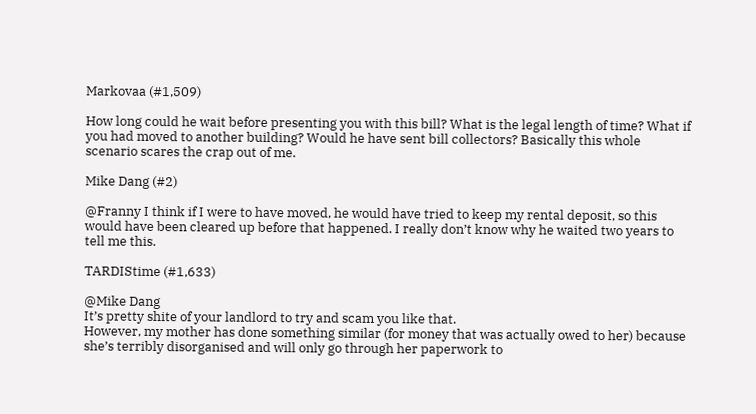Markovaa (#1,509)

How long could he wait before presenting you with this bill? What is the legal length of time? What if you had moved to another building? Would he have sent bill collectors? Basically this whole scenario scares the crap out of me.

Mike Dang (#2)

@Franny I think if I were to have moved, he would have tried to keep my rental deposit, so this would have been cleared up before that happened. I really don’t know why he waited two years to tell me this.

TARDIStime (#1,633)

@Mike Dang
It’s pretty shite of your landlord to try and scam you like that.
However, my mother has done something similar (for money that was actually owed to her) because she’s terribly disorganised and will only go through her paperwork to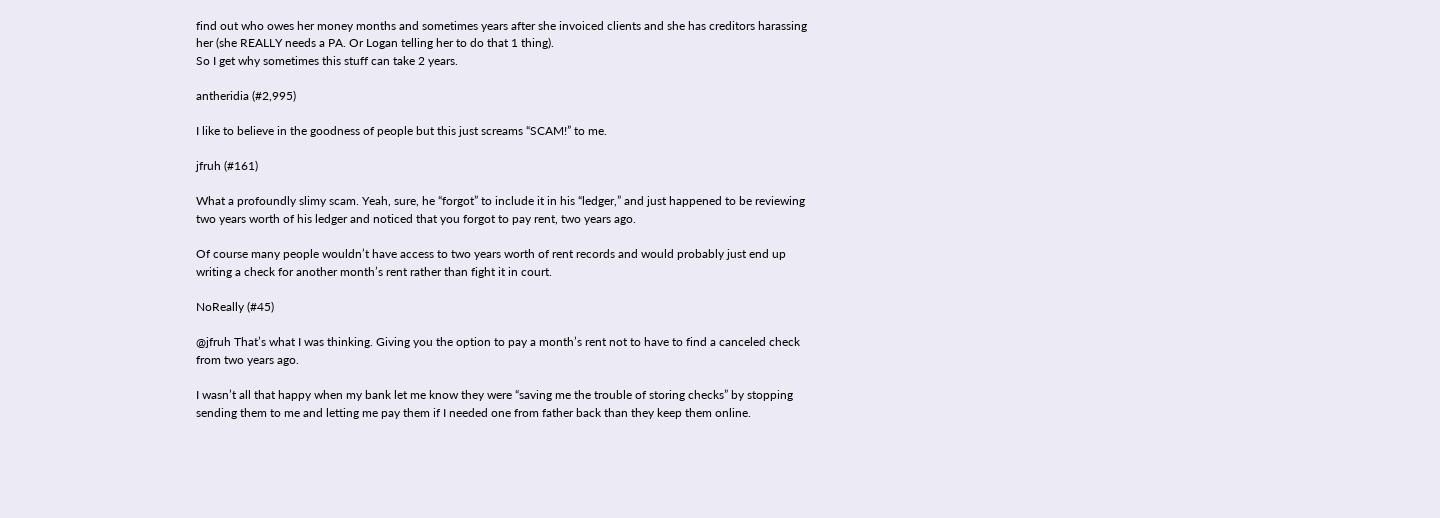find out who owes her money months and sometimes years after she invoiced clients and she has creditors harassing her (she REALLY needs a PA. Or Logan telling her to do that 1 thing).
So I get why sometimes this stuff can take 2 years.

antheridia (#2,995)

I like to believe in the goodness of people but this just screams “SCAM!” to me.

jfruh (#161)

What a profoundly slimy scam. Yeah, sure, he “forgot” to include it in his “ledger,” and just happened to be reviewing two years worth of his ledger and noticed that you forgot to pay rent, two years ago.

Of course many people wouldn’t have access to two years worth of rent records and would probably just end up writing a check for another month’s rent rather than fight it in court.

NoReally (#45)

@jfruh That’s what I was thinking. Giving you the option to pay a month’s rent not to have to find a canceled check from two years ago.

I wasn’t all that happy when my bank let me know they were “saving me the trouble of storing checks” by stopping sending them to me and letting me pay them if I needed one from father back than they keep them online.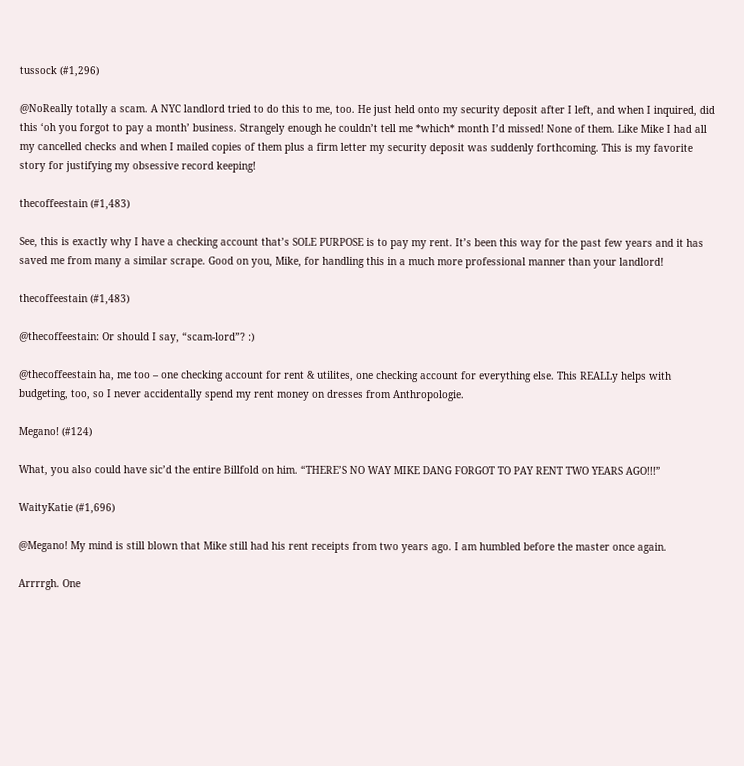tussock (#1,296)

@NoReally totally a scam. A NYC landlord tried to do this to me, too. He just held onto my security deposit after I left, and when I inquired, did this ‘oh you forgot to pay a month’ business. Strangely enough he couldn’t tell me *which* month I’d missed! None of them. Like Mike I had all my cancelled checks and when I mailed copies of them plus a firm letter my security deposit was suddenly forthcoming. This is my favorite story for justifying my obsessive record keeping!

thecoffeestain (#1,483)

See, this is exactly why I have a checking account that’s SOLE PURPOSE is to pay my rent. It’s been this way for the past few years and it has saved me from many a similar scrape. Good on you, Mike, for handling this in a much more professional manner than your landlord!

thecoffeestain (#1,483)

@thecoffeestain: Or should I say, “scam-lord”? :)

@thecoffeestain ha, me too – one checking account for rent & utilites, one checking account for everything else. This REALLy helps with budgeting, too, so I never accidentally spend my rent money on dresses from Anthropologie.

Megano! (#124)

What, you also could have sic’d the entire Billfold on him. “THERE’S NO WAY MIKE DANG FORGOT TO PAY RENT TWO YEARS AGO!!!”

WaityKatie (#1,696)

@Megano! My mind is still blown that Mike still had his rent receipts from two years ago. I am humbled before the master once again.

Arrrrgh. One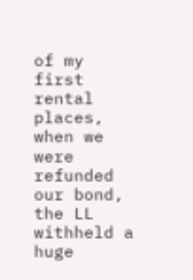of my first rental places, when we were refunded our bond, the LL withheld a huge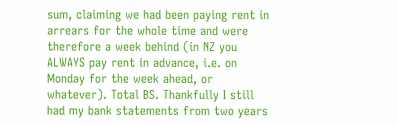sum, claiming we had been paying rent in arrears for the whole time and were therefore a week behind (in NZ you ALWAYS pay rent in advance, i.e. on Monday for the week ahead, or whatever). Total BS. Thankfully I still had my bank statements from two years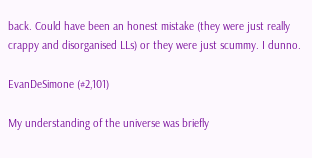back. Could have been an honest mistake (they were just really crappy and disorganised LLs) or they were just scummy. I dunno.

EvanDeSimone (#2,101)

My understanding of the universe was briefly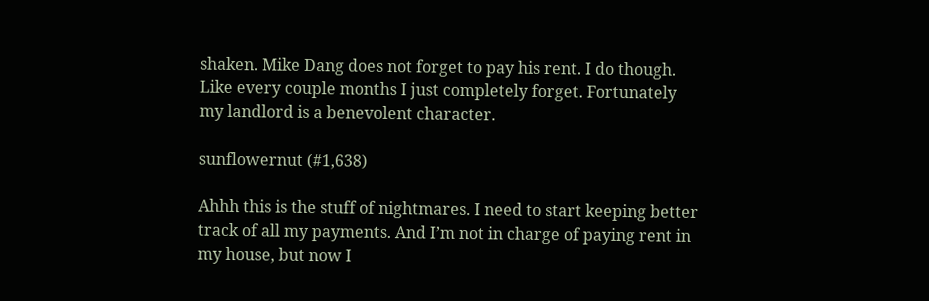shaken. Mike Dang does not forget to pay his rent. I do though. Like every couple months I just completely forget. Fortunately my landlord is a benevolent character.

sunflowernut (#1,638)

Ahhh this is the stuff of nightmares. I need to start keeping better track of all my payments. And I’m not in charge of paying rent in my house, but now I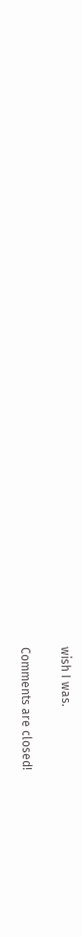wish I was.

Comments are closed!